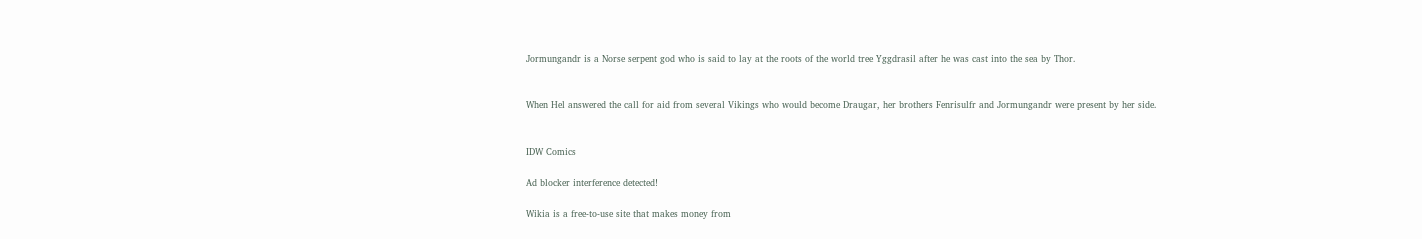Jormungandr is a Norse serpent god who is said to lay at the roots of the world tree Yggdrasil after he was cast into the sea by Thor.


When Hel answered the call for aid from several Vikings who would become Draugar, her brothers Fenrisulfr and Jormungandr were present by her side.


IDW Comics

Ad blocker interference detected!

Wikia is a free-to-use site that makes money from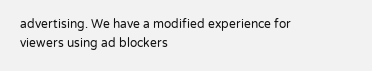advertising. We have a modified experience for viewers using ad blockers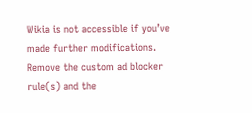Wikia is not accessible if you’ve made further modifications. Remove the custom ad blocker rule(s) and the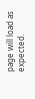page will load as expected.